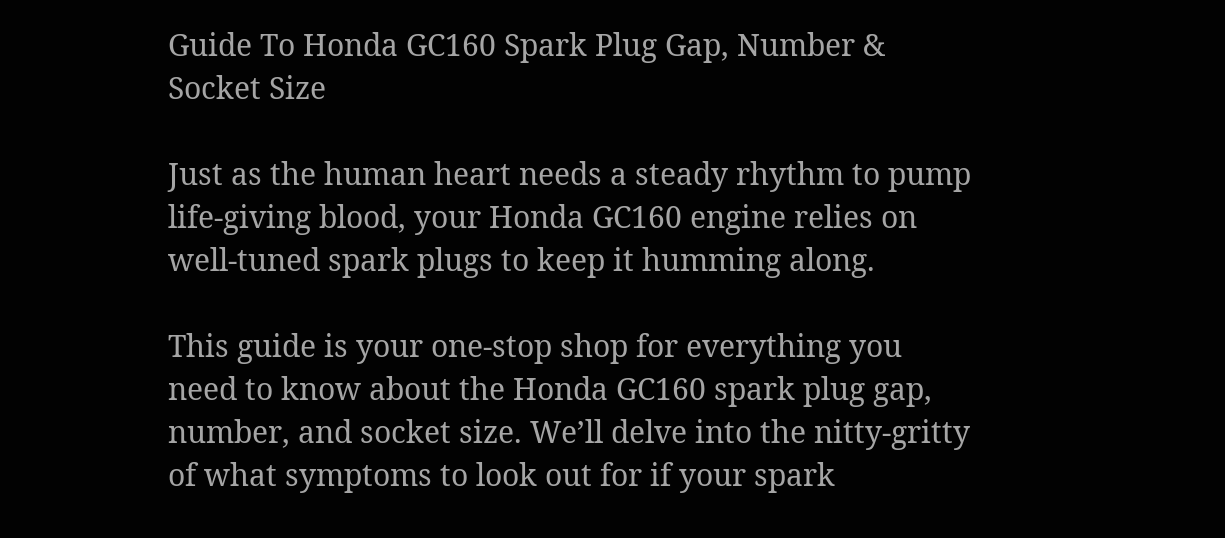Guide To Honda GC160 Spark Plug Gap, Number & Socket Size

Just as the human heart needs a steady rhythm to pump life-giving blood, your Honda GC160 engine relies on well-tuned spark plugs to keep it humming along.

This guide is your one-stop shop for everything you need to know about the Honda GC160 spark plug gap, number, and socket size. We’ll delve into the nitty-gritty of what symptoms to look out for if your spark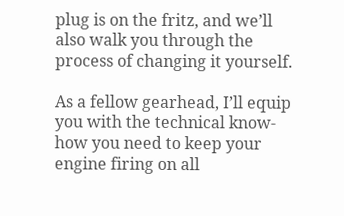plug is on the fritz, and we’ll also walk you through the process of changing it yourself.

As a fellow gearhead, I’ll equip you with the technical know-how you need to keep your engine firing on all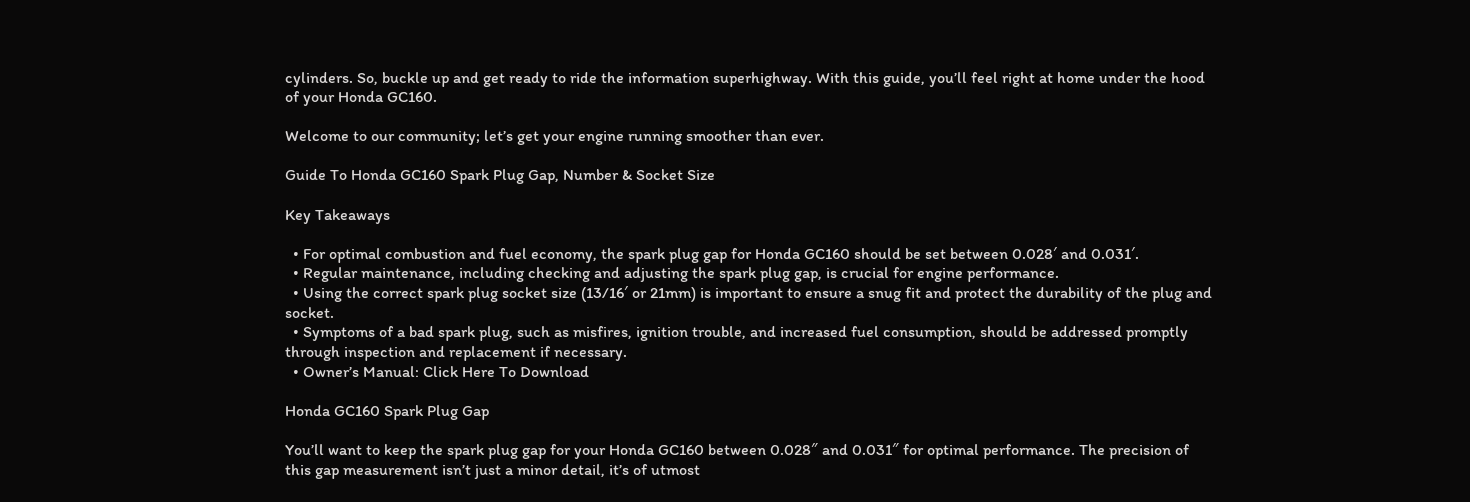cylinders. So, buckle up and get ready to ride the information superhighway. With this guide, you’ll feel right at home under the hood of your Honda GC160.

Welcome to our community; let’s get your engine running smoother than ever.

Guide To Honda GC160 Spark Plug Gap, Number & Socket Size

Key Takeaways

  • For optimal combustion and fuel economy, the spark plug gap for Honda GC160 should be set between 0.028′ and 0.031′.
  • Regular maintenance, including checking and adjusting the spark plug gap, is crucial for engine performance.
  • Using the correct spark plug socket size (13/16′ or 21mm) is important to ensure a snug fit and protect the durability of the plug and socket.
  • Symptoms of a bad spark plug, such as misfires, ignition trouble, and increased fuel consumption, should be addressed promptly through inspection and replacement if necessary.
  • Owner’s Manual: Click Here To Download

Honda GC160 Spark Plug Gap

You’ll want to keep the spark plug gap for your Honda GC160 between 0.028″ and 0.031″ for optimal performance. The precision of this gap measurement isn’t just a minor detail, it’s of utmost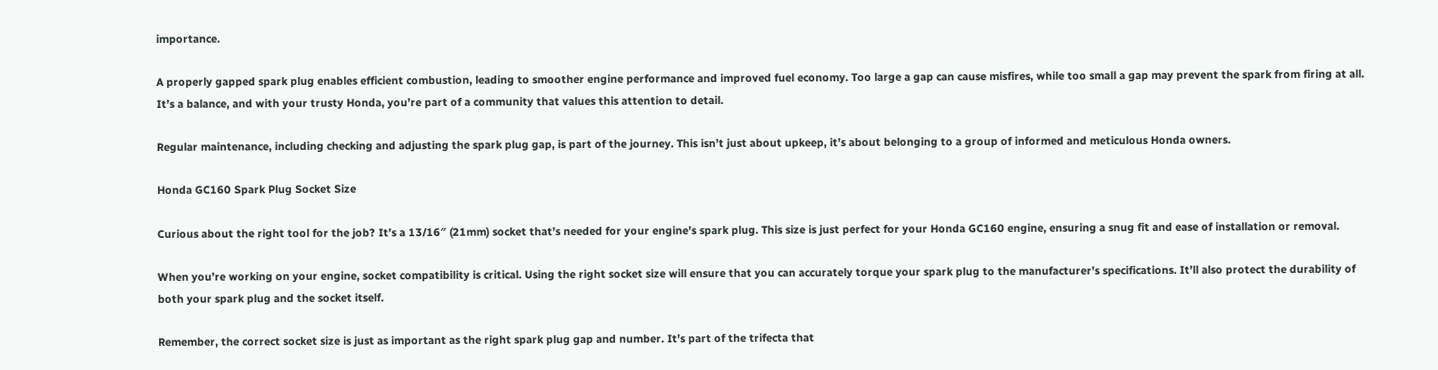importance.

A properly gapped spark plug enables efficient combustion, leading to smoother engine performance and improved fuel economy. Too large a gap can cause misfires, while too small a gap may prevent the spark from firing at all. It’s a balance, and with your trusty Honda, you’re part of a community that values this attention to detail.

Regular maintenance, including checking and adjusting the spark plug gap, is part of the journey. This isn’t just about upkeep, it’s about belonging to a group of informed and meticulous Honda owners.

Honda GC160 Spark Plug Socket Size

Curious about the right tool for the job? It’s a 13/16″ (21mm) socket that’s needed for your engine’s spark plug. This size is just perfect for your Honda GC160 engine, ensuring a snug fit and ease of installation or removal.

When you’re working on your engine, socket compatibility is critical. Using the right socket size will ensure that you can accurately torque your spark plug to the manufacturer’s specifications. It’ll also protect the durability of both your spark plug and the socket itself.

Remember, the correct socket size is just as important as the right spark plug gap and number. It’s part of the trifecta that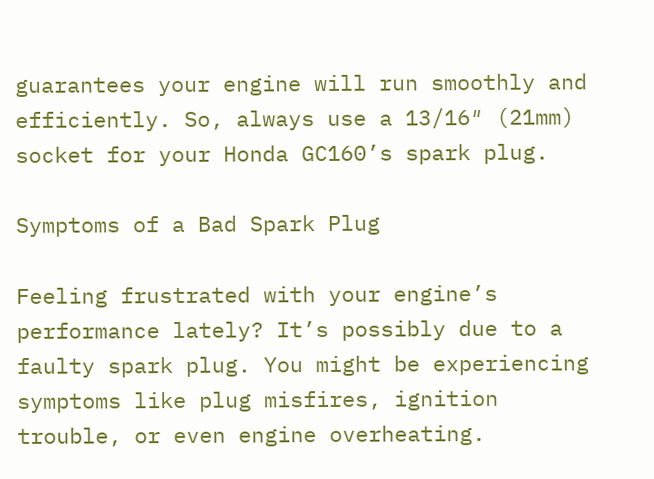guarantees your engine will run smoothly and efficiently. So, always use a 13/16″ (21mm) socket for your Honda GC160’s spark plug.

Symptoms of a Bad Spark Plug

Feeling frustrated with your engine’s performance lately? It’s possibly due to a faulty spark plug. You might be experiencing symptoms like plug misfires, ignition trouble, or even engine overheating.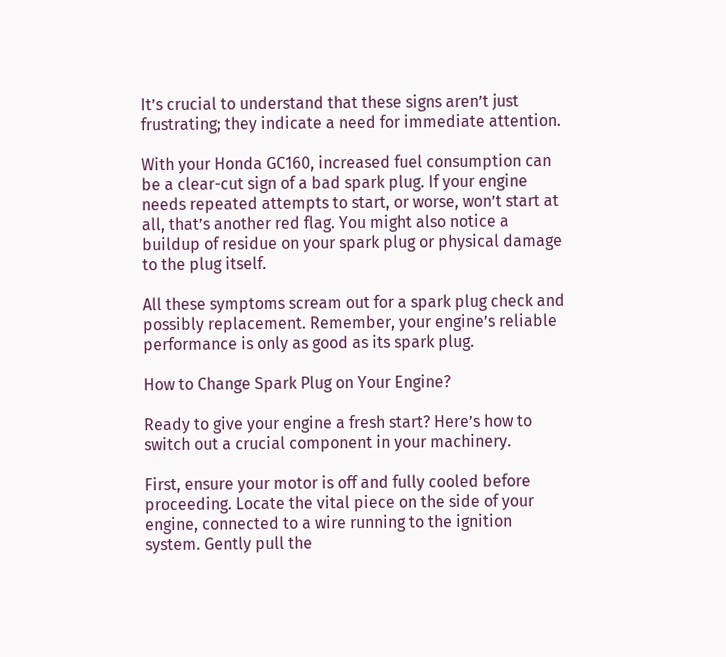It’s crucial to understand that these signs aren’t just frustrating; they indicate a need for immediate attention.

With your Honda GC160, increased fuel consumption can be a clear-cut sign of a bad spark plug. If your engine needs repeated attempts to start, or worse, won’t start at all, that’s another red flag. You might also notice a buildup of residue on your spark plug or physical damage to the plug itself.

All these symptoms scream out for a spark plug check and possibly replacement. Remember, your engine’s reliable performance is only as good as its spark plug.

How to Change Spark Plug on Your Engine?

Ready to give your engine a fresh start? Here’s how to switch out a crucial component in your machinery.

First, ensure your motor is off and fully cooled before proceeding. Locate the vital piece on the side of your engine, connected to a wire running to the ignition system. Gently pull the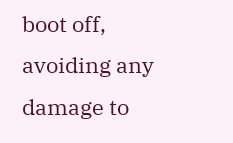boot off, avoiding any damage to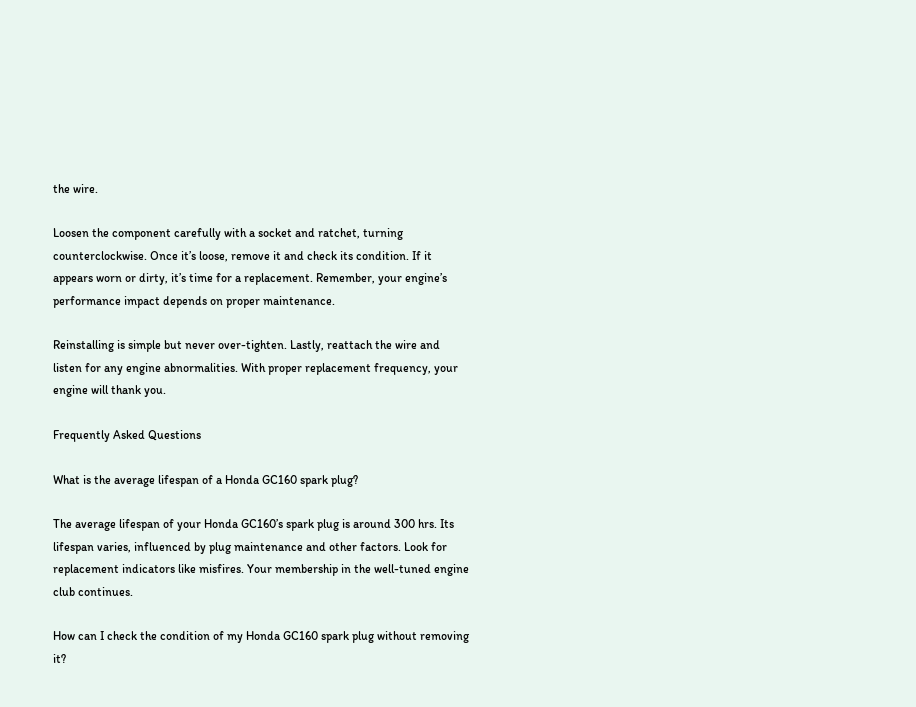the wire.

Loosen the component carefully with a socket and ratchet, turning counterclockwise. Once it’s loose, remove it and check its condition. If it appears worn or dirty, it’s time for a replacement. Remember, your engine’s performance impact depends on proper maintenance.

Reinstalling is simple but never over-tighten. Lastly, reattach the wire and listen for any engine abnormalities. With proper replacement frequency, your engine will thank you.

Frequently Asked Questions

What is the average lifespan of a Honda GC160 spark plug?

The average lifespan of your Honda GC160’s spark plug is around 300 hrs. Its lifespan varies, influenced by plug maintenance and other factors. Look for replacement indicators like misfires. Your membership in the well-tuned engine club continues.

How can I check the condition of my Honda GC160 spark plug without removing it?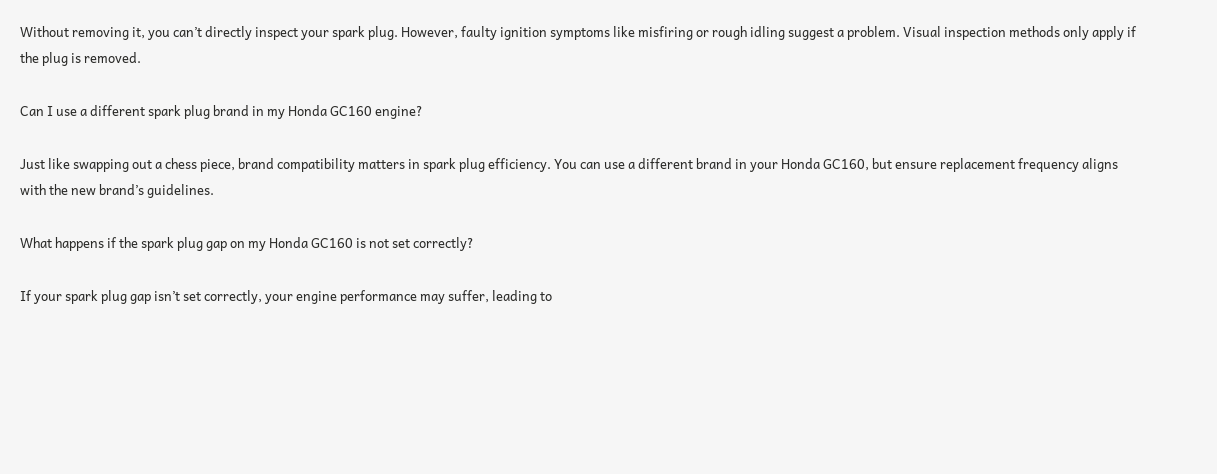Without removing it, you can’t directly inspect your spark plug. However, faulty ignition symptoms like misfiring or rough idling suggest a problem. Visual inspection methods only apply if the plug is removed.

Can I use a different spark plug brand in my Honda GC160 engine?

Just like swapping out a chess piece, brand compatibility matters in spark plug efficiency. You can use a different brand in your Honda GC160, but ensure replacement frequency aligns with the new brand’s guidelines.

What happens if the spark plug gap on my Honda GC160 is not set correctly?

If your spark plug gap isn’t set correctly, your engine performance may suffer, leading to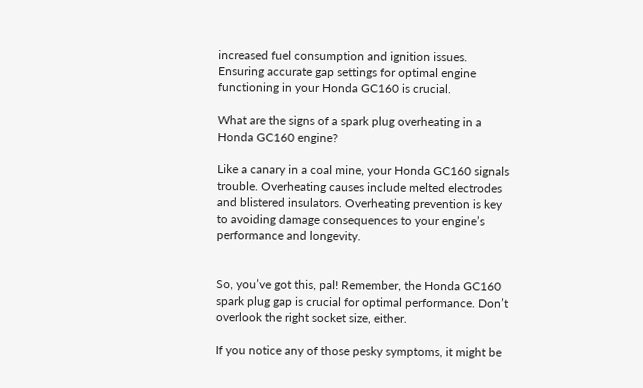increased fuel consumption and ignition issues. Ensuring accurate gap settings for optimal engine functioning in your Honda GC160 is crucial.

What are the signs of a spark plug overheating in a Honda GC160 engine?

Like a canary in a coal mine, your Honda GC160 signals trouble. Overheating causes include melted electrodes and blistered insulators. Overheating prevention is key to avoiding damage consequences to your engine’s performance and longevity.


So, you’ve got this, pal! Remember, the Honda GC160 spark plug gap is crucial for optimal performance. Don’t overlook the right socket size, either.

If you notice any of those pesky symptoms, it might be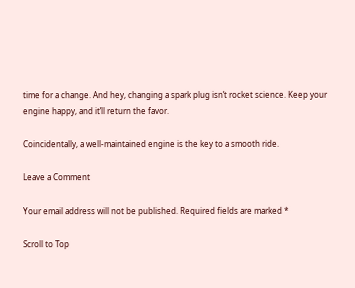time for a change. And hey, changing a spark plug isn’t rocket science. Keep your engine happy, and it’ll return the favor.

Coincidentally, a well-maintained engine is the key to a smooth ride.

Leave a Comment

Your email address will not be published. Required fields are marked *

Scroll to Top